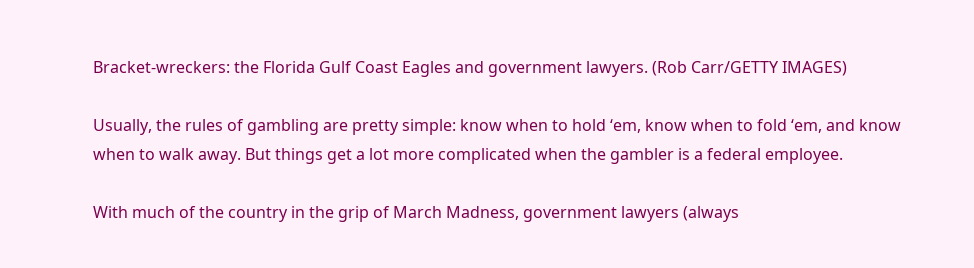Bracket-wreckers: the Florida Gulf Coast Eagles and government lawyers. (Rob Carr/GETTY IMAGES)

Usually, the rules of gambling are pretty simple: know when to hold ‘em, know when to fold ‘em, and know when to walk away. But things get a lot more complicated when the gambler is a federal employee.

With much of the country in the grip of March Madness, government lawyers (always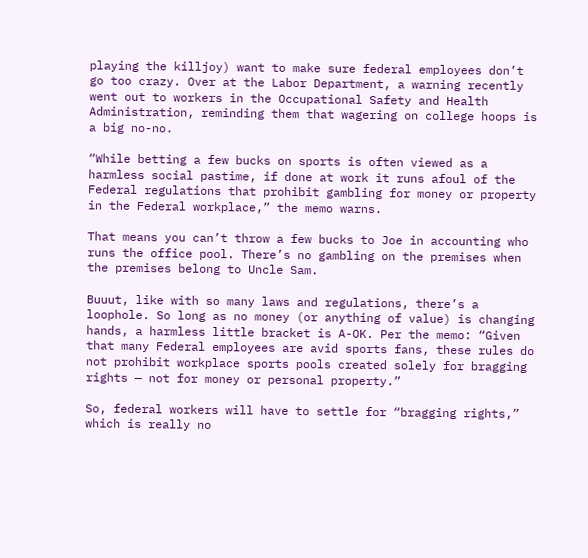playing the killjoy) want to make sure federal employees don’t go too crazy. Over at the Labor Department, a warning recently went out to workers in the Occupational Safety and Health Administration, reminding them that wagering on college hoops is a big no-no.

“While betting a few bucks on sports is often viewed as a harmless social pastime, if done at work it runs afoul of the Federal regulations that prohibit gambling for money or property in the Federal workplace,” the memo warns.

That means you can’t throw a few bucks to Joe in accounting who runs the office pool. There’s no gambling on the premises when the premises belong to Uncle Sam.

Buuut, like with so many laws and regulations, there’s a loophole. So long as no money (or anything of value) is changing hands, a harmless little bracket is A-OK. Per the memo: “Given that many Federal employees are avid sports fans, these rules do not prohibit workplace sports pools created solely for bragging rights — not for money or personal property.”

So, federal workers will have to settle for “bragging rights,” which is really no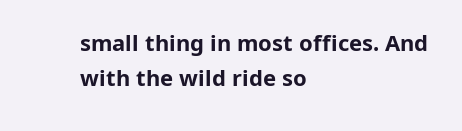small thing in most offices. And with the wild ride so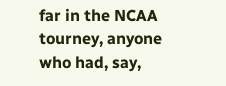far in the NCAA tourney, anyone who had, say,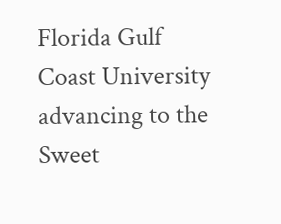Florida Gulf Coast University advancing to the Sweet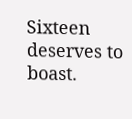Sixteen deserves to boast.